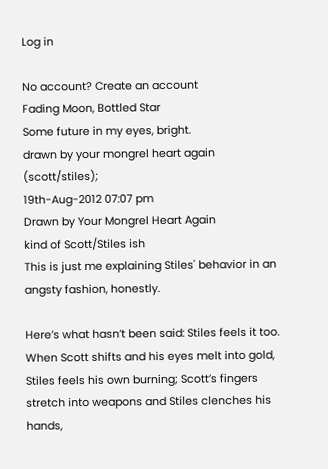Log in

No account? Create an account
Fading Moon, Bottled Star
Some future in my eyes, bright.
drawn by your mongrel heart again (scott/stiles);
19th-Aug-2012 07:07 pm
Drawn by Your Mongrel Heart Again
kind of Scott/Stiles ish
This is just me explaining Stiles' behavior in an angsty fashion, honestly.

Here’s what hasn’t been said: Stiles feels it too. When Scott shifts and his eyes melt into gold, Stiles feels his own burning; Scott’s fingers stretch into weapons and Stiles clenches his hands,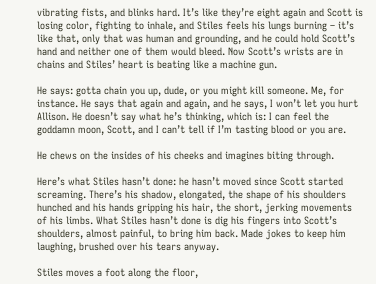vibrating fists, and blinks hard. It’s like they’re eight again and Scott is losing color, fighting to inhale, and Stiles feels his lungs burning – it’s like that, only that was human and grounding, and he could hold Scott’s hand and neither one of them would bleed. Now Scott’s wrists are in chains and Stiles’ heart is beating like a machine gun.

He says: gotta chain you up, dude, or you might kill someone. Me, for instance. He says that again and again, and he says, I won’t let you hurt Allison. He doesn’t say what he’s thinking, which is: I can feel the goddamn moon, Scott, and I can’t tell if I’m tasting blood or you are.

He chews on the insides of his cheeks and imagines biting through.

Here’s what Stiles hasn’t done: he hasn’t moved since Scott started screaming. There’s his shadow, elongated, the shape of his shoulders hunched and his hands gripping his hair, the short, jerking movements of his limbs. What Stiles hasn’t done is dig his fingers into Scott’s shoulders, almost painful, to bring him back. Made jokes to keep him laughing, brushed over his tears anyway.

Stiles moves a foot along the floor,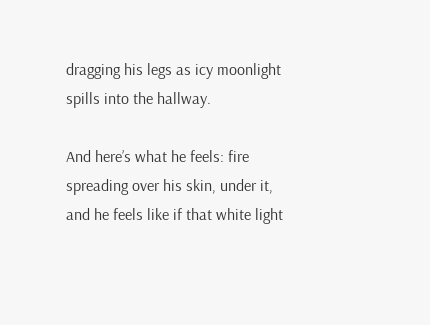dragging his legs as icy moonlight spills into the hallway.

And here’s what he feels: fire spreading over his skin, under it, and he feels like if that white light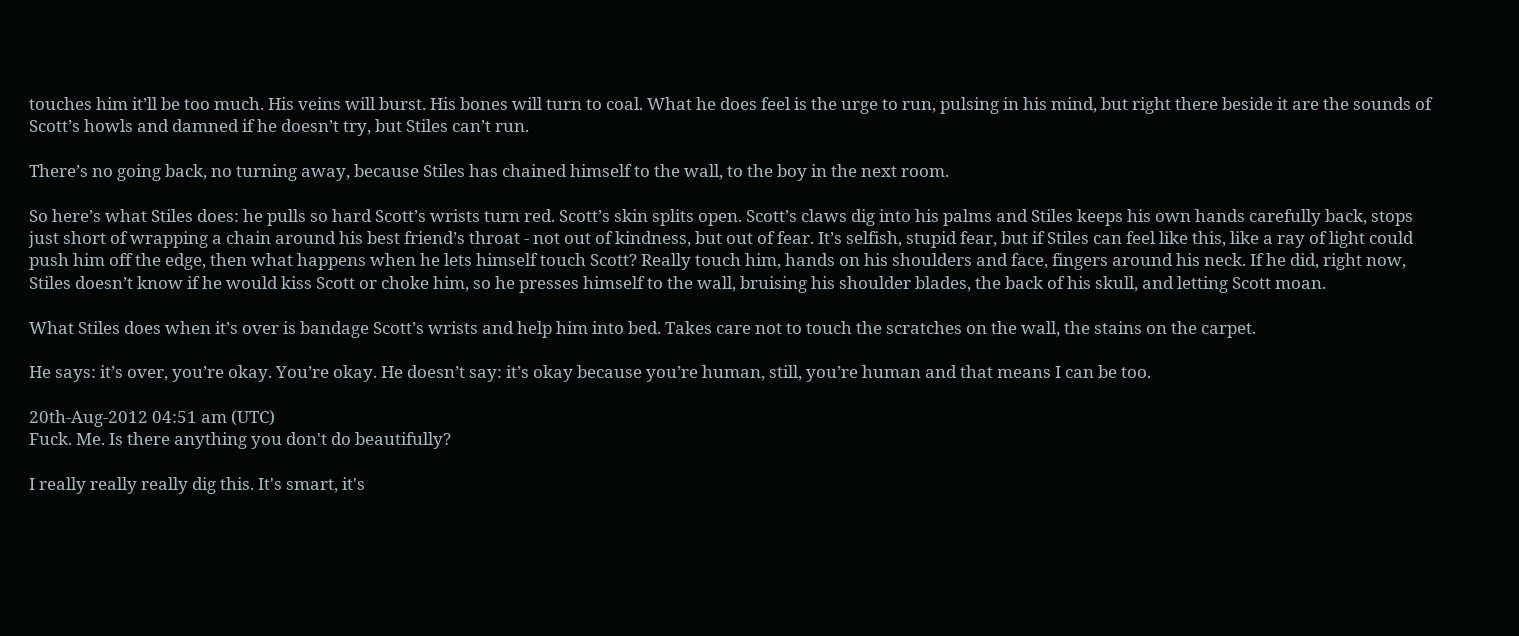touches him it’ll be too much. His veins will burst. His bones will turn to coal. What he does feel is the urge to run, pulsing in his mind, but right there beside it are the sounds of Scott’s howls and damned if he doesn’t try, but Stiles can’t run.

There’s no going back, no turning away, because Stiles has chained himself to the wall, to the boy in the next room.

So here’s what Stiles does: he pulls so hard Scott’s wrists turn red. Scott’s skin splits open. Scott’s claws dig into his palms and Stiles keeps his own hands carefully back, stops just short of wrapping a chain around his best friend’s throat - not out of kindness, but out of fear. It’s selfish, stupid fear, but if Stiles can feel like this, like a ray of light could push him off the edge, then what happens when he lets himself touch Scott? Really touch him, hands on his shoulders and face, fingers around his neck. If he did, right now, Stiles doesn’t know if he would kiss Scott or choke him, so he presses himself to the wall, bruising his shoulder blades, the back of his skull, and letting Scott moan.

What Stiles does when it’s over is bandage Scott’s wrists and help him into bed. Takes care not to touch the scratches on the wall, the stains on the carpet.

He says: it’s over, you’re okay. You’re okay. He doesn’t say: it’s okay because you’re human, still, you’re human and that means I can be too.

20th-Aug-2012 04:51 am (UTC)
Fuck. Me. Is there anything you don't do beautifully?

I really really really dig this. It's smart, it's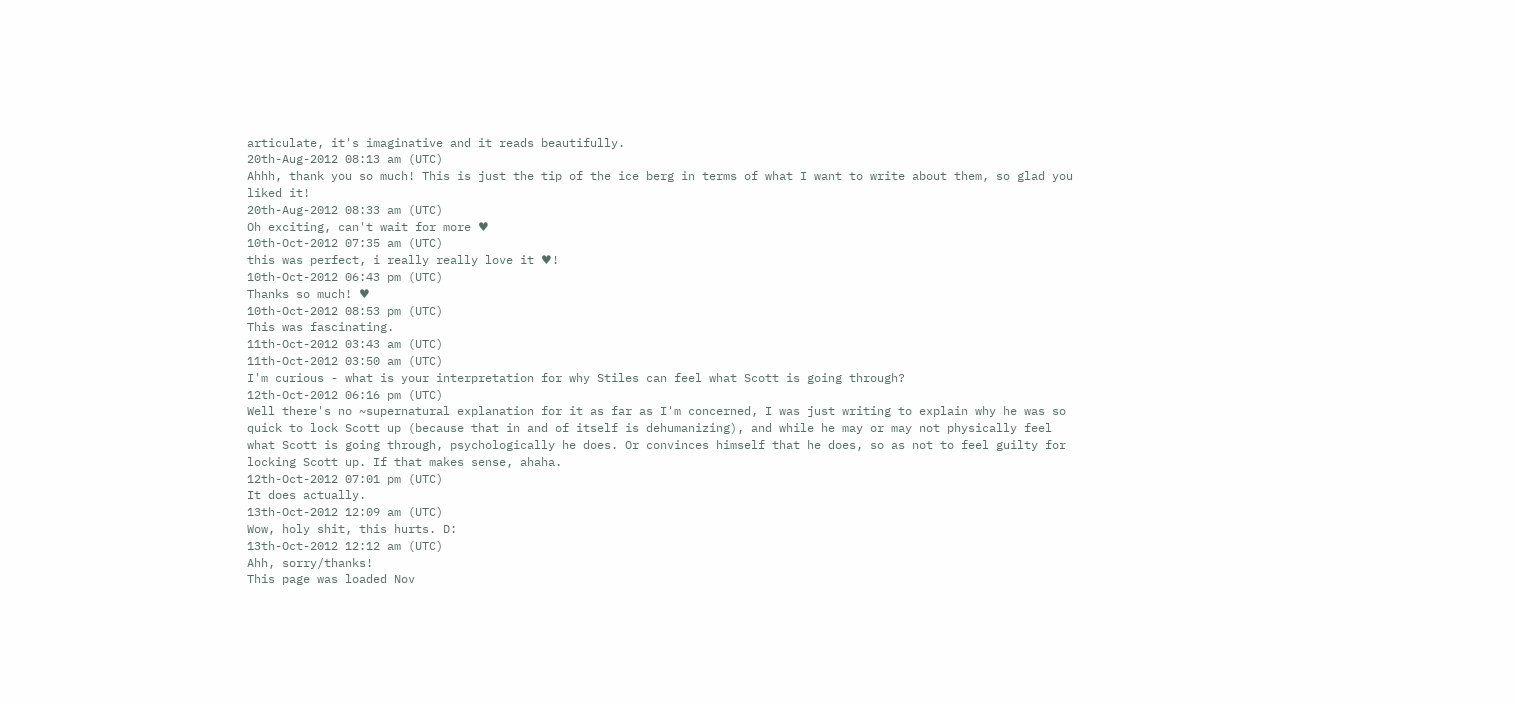articulate, it's imaginative and it reads beautifully.
20th-Aug-2012 08:13 am (UTC)
Ahhh, thank you so much! This is just the tip of the ice berg in terms of what I want to write about them, so glad you liked it!
20th-Aug-2012 08:33 am (UTC)
Oh exciting, can't wait for more ♥
10th-Oct-2012 07:35 am (UTC)
this was perfect, i really really love it ♥!
10th-Oct-2012 06:43 pm (UTC)
Thanks so much! ♥
10th-Oct-2012 08:53 pm (UTC)
This was fascinating.
11th-Oct-2012 03:43 am (UTC)
11th-Oct-2012 03:50 am (UTC)
I'm curious - what is your interpretation for why Stiles can feel what Scott is going through?
12th-Oct-2012 06:16 pm (UTC)
Well there's no ~supernatural explanation for it as far as I'm concerned, I was just writing to explain why he was so quick to lock Scott up (because that in and of itself is dehumanizing), and while he may or may not physically feel what Scott is going through, psychologically he does. Or convinces himself that he does, so as not to feel guilty for locking Scott up. If that makes sense, ahaha.
12th-Oct-2012 07:01 pm (UTC)
It does actually.
13th-Oct-2012 12:09 am (UTC)
Wow, holy shit, this hurts. D:
13th-Oct-2012 12:12 am (UTC)
Ahh, sorry/thanks!
This page was loaded Nov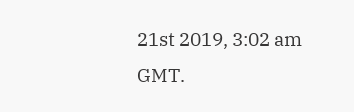21st 2019, 3:02 am GMT.